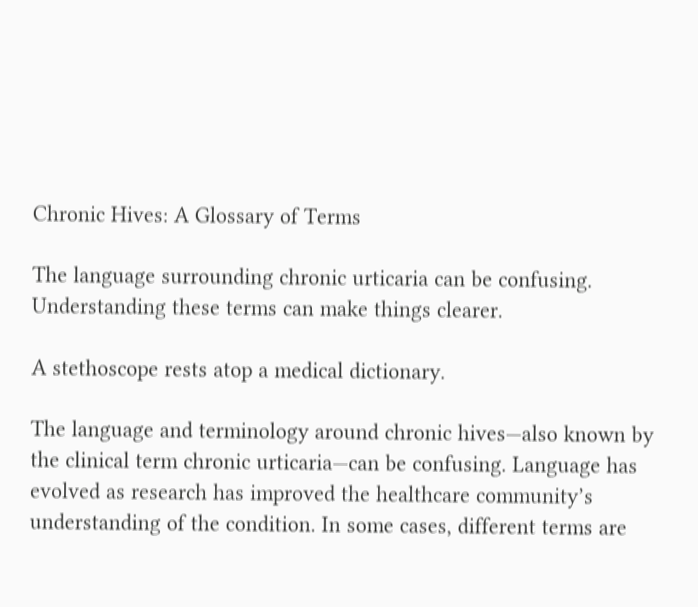Chronic Hives: A Glossary of Terms

The language surrounding chronic urticaria can be confusing. Understanding these terms can make things clearer.

A stethoscope rests atop a medical dictionary.

The language and terminology around chronic hives—also known by the clinical term chronic urticaria—can be confusing. Language has evolved as research has improved the healthcare community’s understanding of the condition. In some cases, different terms are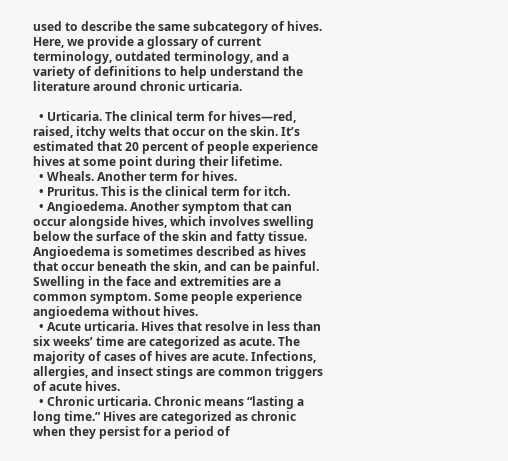used to describe the same subcategory of hives. Here, we provide a glossary of current terminology, outdated terminology, and a variety of definitions to help understand the literature around chronic urticaria.

  • Urticaria. The clinical term for hives—red, raised, itchy welts that occur on the skin. It’s estimated that 20 percent of people experience hives at some point during their lifetime.
  • Wheals. Another term for hives.
  • Pruritus. This is the clinical term for itch.
  • Angioedema. Another symptom that can occur alongside hives, which involves swelling below the surface of the skin and fatty tissue. Angioedema is sometimes described as hives that occur beneath the skin, and can be painful. Swelling in the face and extremities are a common symptom. Some people experience angioedema without hives.
  • Acute urticaria. Hives that resolve in less than six weeks’ time are categorized as acute. The majority of cases of hives are acute. Infections, allergies, and insect stings are common triggers of acute hives.
  • Chronic urticaria. Chronic means “lasting a long time.” Hives are categorized as chronic when they persist for a period of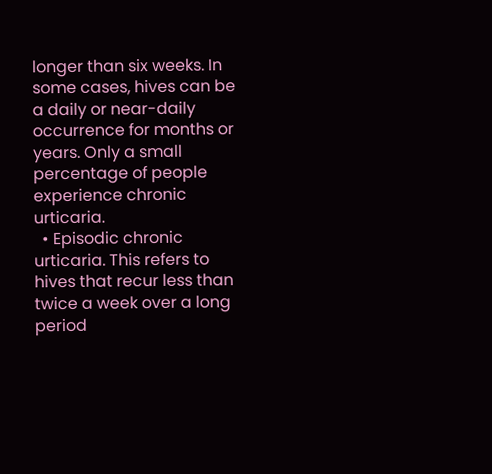longer than six weeks. In some cases, hives can be a daily or near-daily occurrence for months or years. Only a small percentage of people experience chronic urticaria.
  • Episodic chronic urticaria. This refers to hives that recur less than twice a week over a long period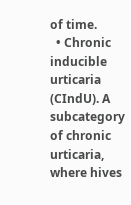of time.
  • Chronic inducible urticaria (CIndU). A subcategory of chronic urticaria, where hives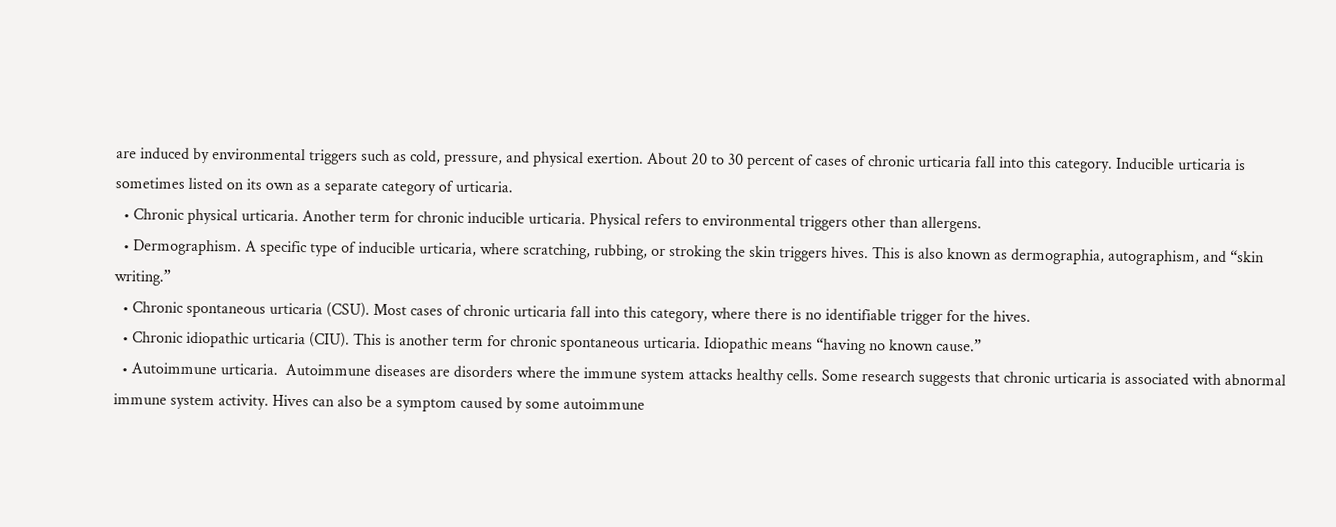are induced by environmental triggers such as cold, pressure, and physical exertion. About 20 to 30 percent of cases of chronic urticaria fall into this category. Inducible urticaria is sometimes listed on its own as a separate category of urticaria.
  • Chronic physical urticaria. Another term for chronic inducible urticaria. Physical refers to environmental triggers other than allergens.
  • Dermographism. A specific type of inducible urticaria, where scratching, rubbing, or stroking the skin triggers hives. This is also known as dermographia, autographism, and “skin writing.”
  • Chronic spontaneous urticaria (CSU). Most cases of chronic urticaria fall into this category, where there is no identifiable trigger for the hives.
  • Chronic idiopathic urticaria (CIU). This is another term for chronic spontaneous urticaria. Idiopathic means “having no known cause.”
  • Autoimmune urticaria.  Autoimmune diseases are disorders where the immune system attacks healthy cells. Some research suggests that chronic urticaria is associated with abnormal immune system activity. Hives can also be a symptom caused by some autoimmune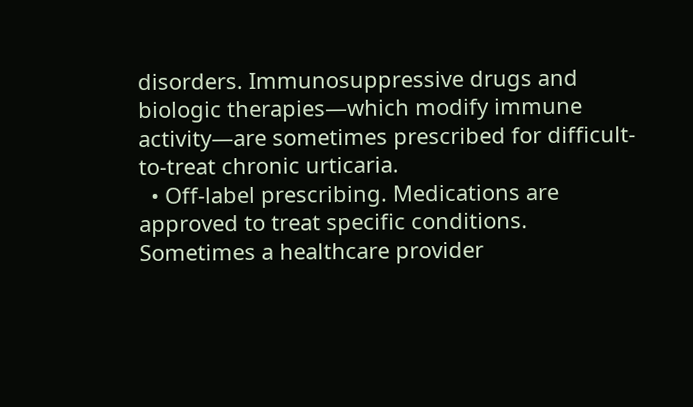disorders. Immunosuppressive drugs and biologic therapies—which modify immune activity—are sometimes prescribed for difficult-to-treat chronic urticaria.
  • Off-label prescribing. Medications are approved to treat specific conditions. Sometimes a healthcare provider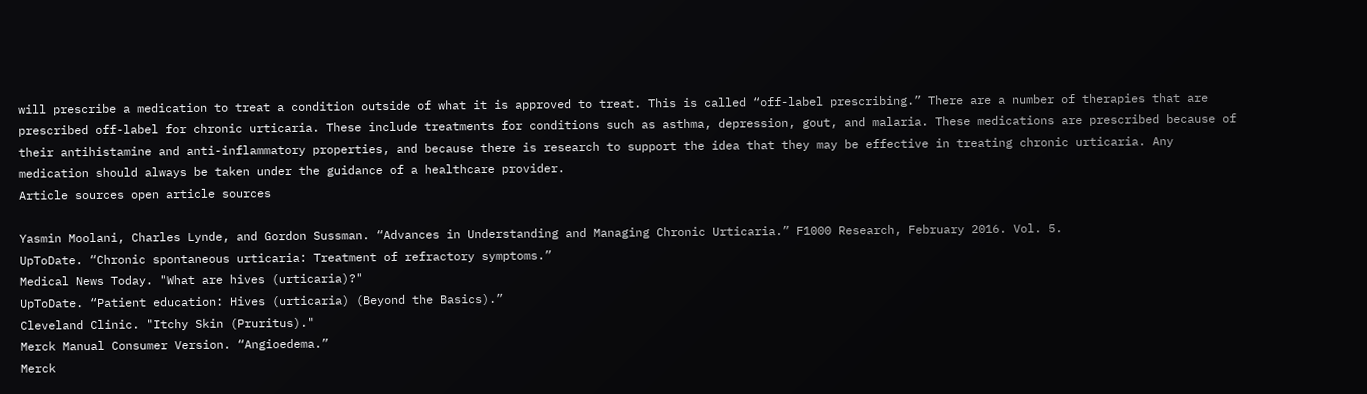will prescribe a medication to treat a condition outside of what it is approved to treat. This is called “off-label prescribing.” There are a number of therapies that are prescribed off-label for chronic urticaria. These include treatments for conditions such as asthma, depression, gout, and malaria. These medications are prescribed because of their antihistamine and anti-inflammatory properties, and because there is research to support the idea that they may be effective in treating chronic urticaria. Any medication should always be taken under the guidance of a healthcare provider.
Article sources open article sources

Yasmin Moolani, Charles Lynde, and Gordon Sussman. “Advances in Understanding and Managing Chronic Urticaria.” F1000 Research, February 2016. Vol. 5.
UpToDate. “Chronic spontaneous urticaria: Treatment of refractory symptoms.”
Medical News Today. "What are hives (urticaria)?"
UpToDate. “Patient education: Hives (urticaria) (Beyond the Basics).”
Cleveland Clinic. "Itchy Skin (Pruritus)."
Merck Manual Consumer Version. “Angioedema.”
Merck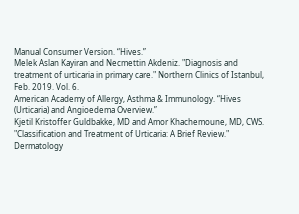Manual Consumer Version. “Hives.”
Melek Aslan Kayiran and Necmettin Akdeniz. "Diagnosis and treatment of urticaria in primary care." Northern Clinics of Istanbul, Feb. 2019. Vol. 6.
American Academy of Allergy, Asthma & Immunology. “Hives (Urticaria) and Angioedema Overview.”
Kjetil Kristoffer Guldbakke, MD and Amor Khachemoune, MD, CWS. "Classification and Treatment of Urticaria: A Brief Review." Dermatology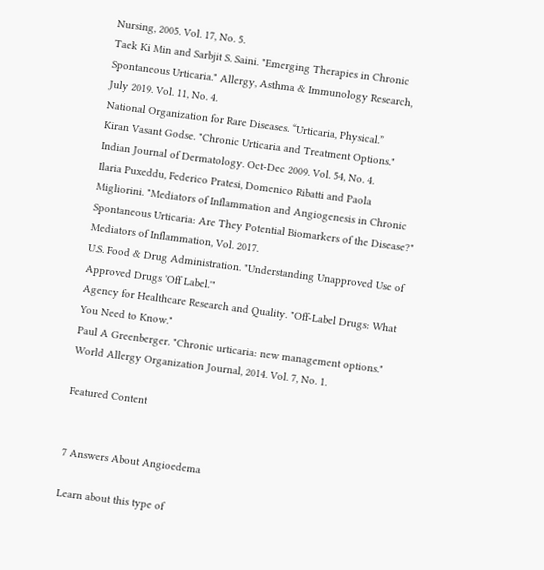Nursing, 2005. Vol. 17, No. 5.
Taek Ki Min and Sarbjit S. Saini. "Emerging Therapies in Chronic Spontaneous Urticaria." Allergy, Asthma & Immunology Research, July 2019. Vol. 11, No. 4.
National Organization for Rare Diseases. “Urticaria, Physical.”
Kiran Vasant Godse. "Chronic Urticaria and Treatment Options." Indian Journal of Dermatology. Oct-Dec 2009. Vol. 54, No. 4.
Ilaria Puxeddu, Federico Pratesi, Domenico Ribatti and Paola Migliorini. "Mediators of Inflammation and Angiogenesis in Chronic Spontaneous Urticaria: Are They Potential Biomarkers of the Disease?" Mediators of Inflammation, Vol. 2017.
U.S. Food & Drug Administration. "Understanding Unapproved Use of Approved Drugs 'Off Label.'"
Agency for Healthcare Research and Quality. "Off-Label Drugs: What You Need to Know."
Paul A Greenberger. "Chronic urticaria: new management options." World Allergy Organization Journal, 2014. Vol. 7, No. 1.

Featured Content


7 Answers About Angioedema

Learn about this type of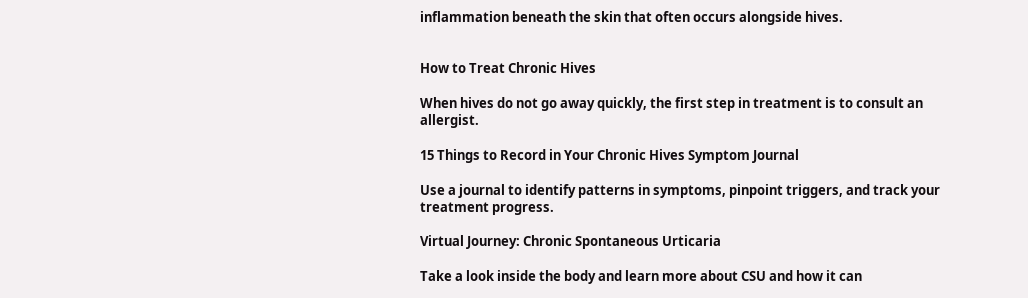inflammation beneath the skin that often occurs alongside hives.


How to Treat Chronic Hives

When hives do not go away quickly, the first step in treatment is to consult an allergist.

15 Things to Record in Your Chronic Hives Symptom Journal

Use a journal to identify patterns in symptoms, pinpoint triggers, and track your treatment progress.

Virtual Journey: Chronic Spontaneous Urticaria

Take a look inside the body and learn more about CSU and how it can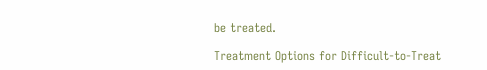be treated.

Treatment Options for Difficult-to-Treat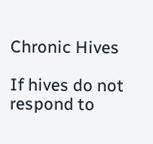Chronic Hives

If hives do not respond to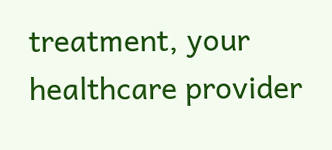treatment, your healthcare provider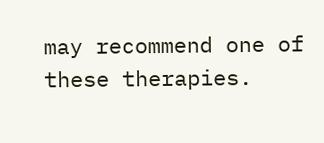may recommend one of these therapies.